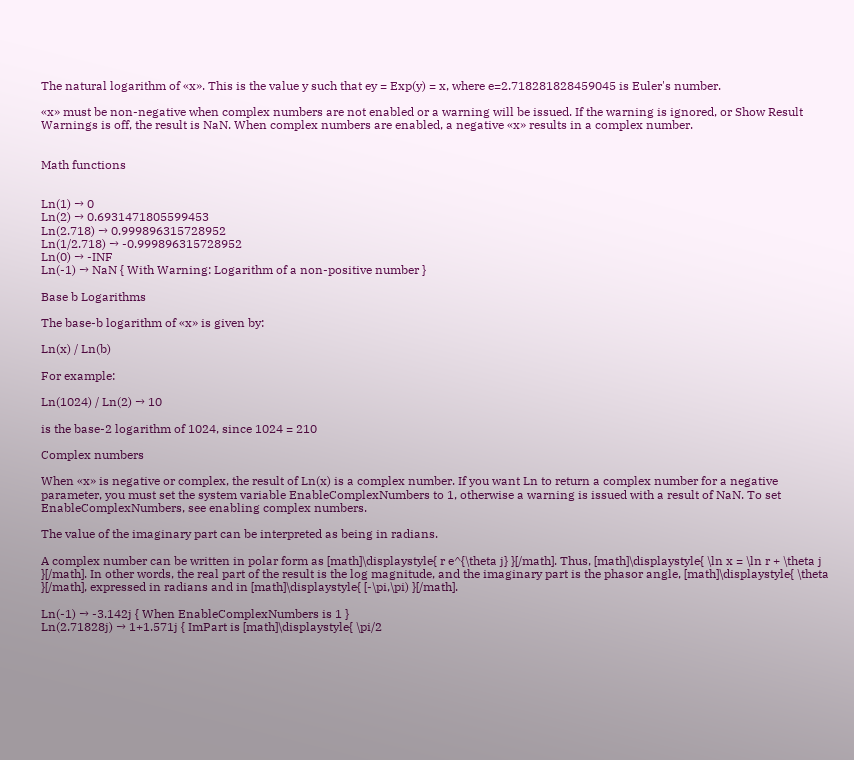The natural logarithm of «x». This is the value y such that ey = Exp(y) = x, where e=2.718281828459045 is Euler's number.

«x» must be non-negative when complex numbers are not enabled or a warning will be issued. If the warning is ignored, or Show Result Warnings is off, the result is NaN. When complex numbers are enabled, a negative «x» results in a complex number.


Math functions


Ln(1) → 0
Ln(2) → 0.6931471805599453
Ln(2.718) → 0.999896315728952
Ln(1/2.718) → -0.999896315728952
Ln(0) → -INF
Ln(-1) → NaN { With Warning: Logarithm of a non-positive number }

Base b Logarithms

The base-b logarithm of «x» is given by:

Ln(x) / Ln(b)

For example:

Ln(1024) / Ln(2) → 10

is the base-2 logarithm of 1024, since 1024 = 210

Complex numbers

When «x» is negative or complex, the result of Ln(x) is a complex number. If you want Ln to return a complex number for a negative parameter, you must set the system variable EnableComplexNumbers to 1, otherwise a warning is issued with a result of NaN. To set EnableComplexNumbers, see enabling complex numbers.

The value of the imaginary part can be interpreted as being in radians.

A complex number can be written in polar form as [math]\displaystyle{ r e^{\theta j} }[/math]. Thus, [math]\displaystyle{ \ln x = \ln r + \theta j }[/math]. In other words, the real part of the result is the log magnitude, and the imaginary part is the phasor angle, [math]\displaystyle{ \theta }[/math], expressed in radians and in [math]\displaystyle{ [-\pi,\pi) }[/math].

Ln(-1) → -3.142j { When EnableComplexNumbers is 1 }
Ln(2.71828j) → 1+1.571j { ImPart is [math]\displaystyle{ \pi/2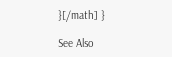}[/math] }

See Also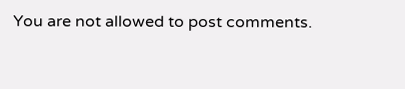You are not allowed to post comments.